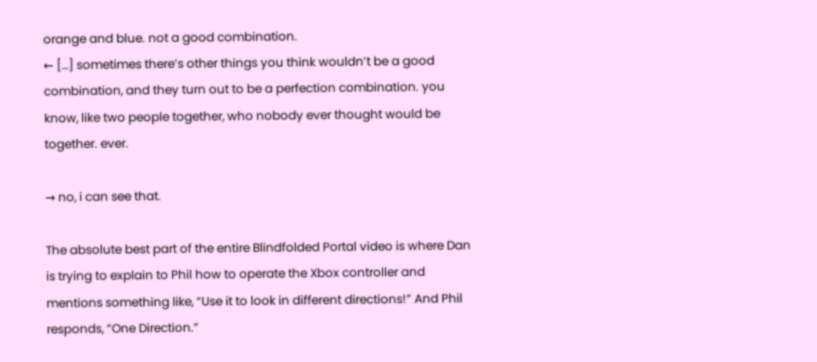orange and blue. not a good combination.
← […] sometimes there’s other things you think wouldn’t be a good combination, and they turn out to be a perfection combination. you know, like two people together, who nobody ever thought would be together. ever.

→ no, i can see that.

The absolute best part of the entire Blindfolded Portal video is where Dan is trying to explain to Phil how to operate the Xbox controller and mentions something like, “Use it to look in different directions!” And Phil responds, “One Direction.”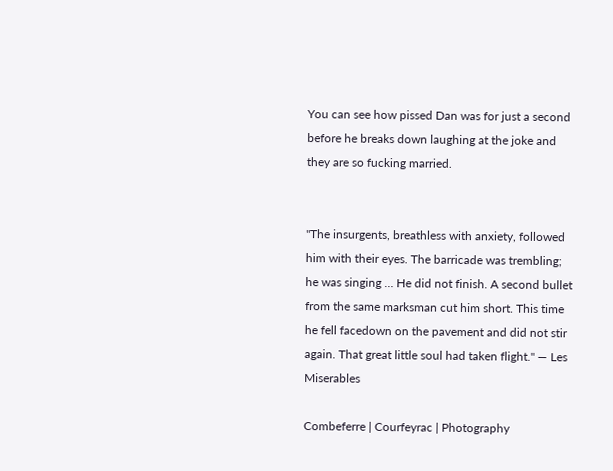You can see how pissed Dan was for just a second before he breaks down laughing at the joke and they are so fucking married.


"The insurgents, breathless with anxiety, followed him with their eyes. The barricade was trembling; he was singing … He did not finish. A second bullet from the same marksman cut him short. This time he fell facedown on the pavement and did not stir again. That great little soul had taken flight." — Les Miserables

Combeferre | Courfeyrac | Photography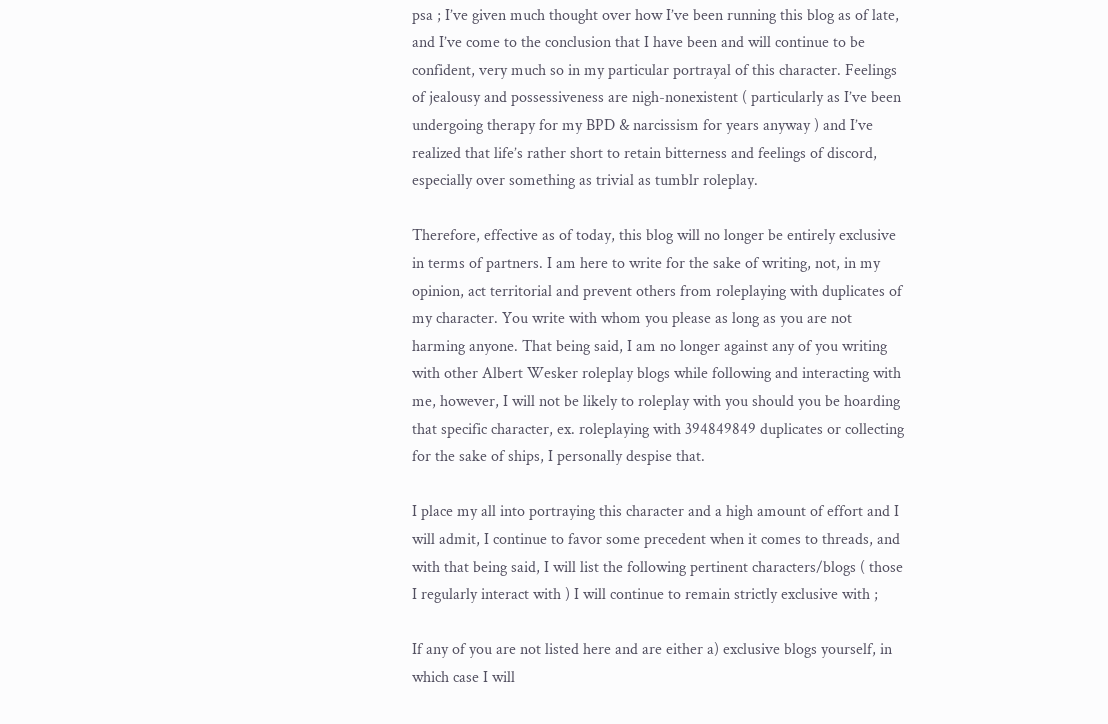psa ; I’ve given much thought over how I’ve been running this blog as of late, and I’ve come to the conclusion that I have been and will continue to be confident, very much so in my particular portrayal of this character. Feelings of jealousy and possessiveness are nigh-nonexistent ( particularly as I’ve been undergoing therapy for my BPD & narcissism for years anyway ) and I’ve realized that life’s rather short to retain bitterness and feelings of discord, especially over something as trivial as tumblr roleplay.

Therefore, effective as of today, this blog will no longer be entirely exclusive in terms of partners. I am here to write for the sake of writing, not, in my opinion, act territorial and prevent others from roleplaying with duplicates of my character. You write with whom you please as long as you are not harming anyone. That being said, I am no longer against any of you writing with other Albert Wesker roleplay blogs while following and interacting with me, however, I will not be likely to roleplay with you should you be hoarding that specific character, ex. roleplaying with 394849849 duplicates or collecting for the sake of ships, I personally despise that.

I place my all into portraying this character and a high amount of effort and I will admit, I continue to favor some precedent when it comes to threads, and with that being said, I will list the following pertinent characters/blogs ( those I regularly interact with ) I will continue to remain strictly exclusive with ;

If any of you are not listed here and are either a) exclusive blogs yourself, in which case I will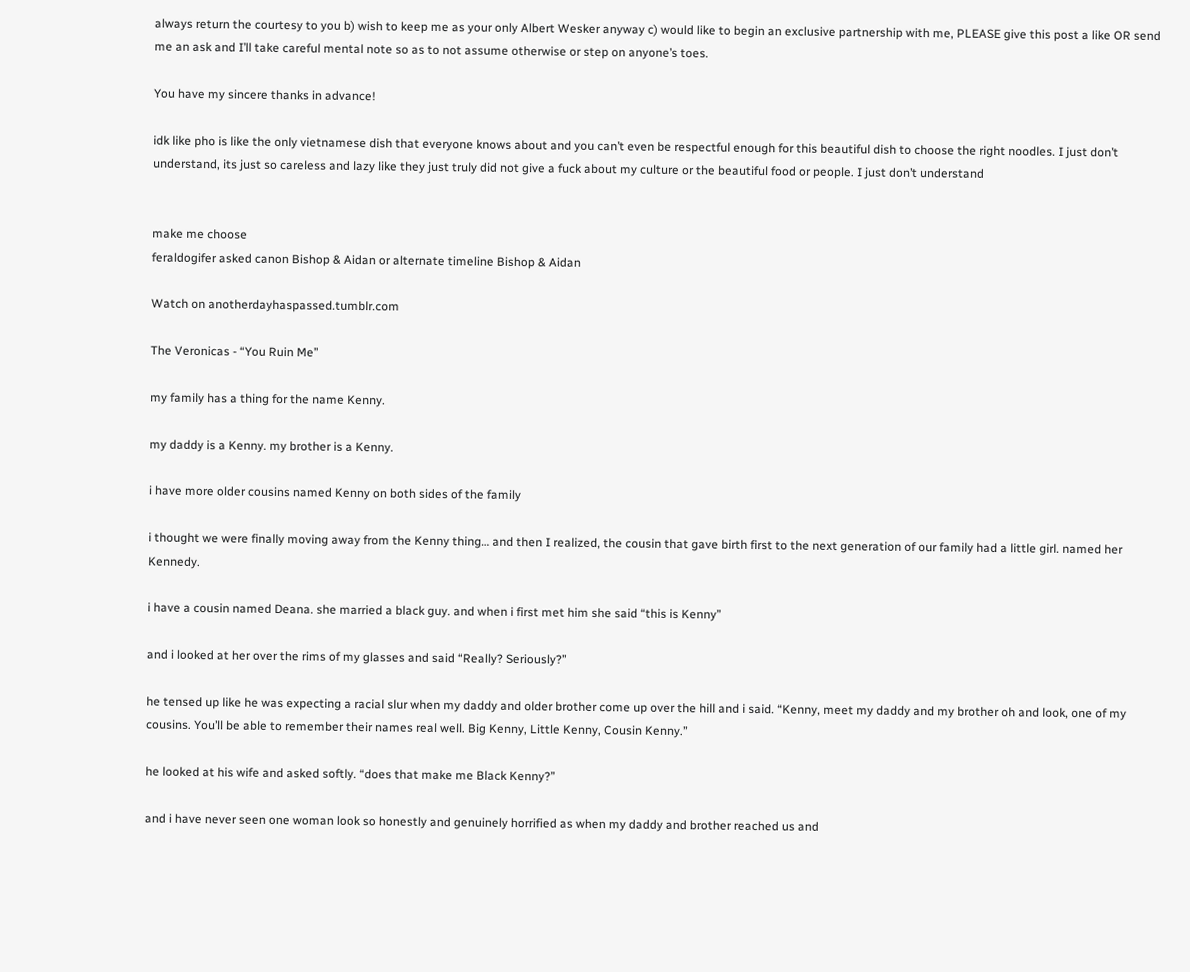always return the courtesy to you b) wish to keep me as your only Albert Wesker anyway c) would like to begin an exclusive partnership with me, PLEASE give this post a like OR send me an ask and I’ll take careful mental note so as to not assume otherwise or step on anyone’s toes.

You have my sincere thanks in advance!

idk like pho is like the only vietnamese dish that everyone knows about and you can’t even be respectful enough for this beautiful dish to choose the right noodles. I just don’t understand, its just so careless and lazy like they just truly did not give a fuck about my culture or the beautiful food or people. I just don’t understand


make me choose
feraldogifer asked canon Bishop & Aidan or alternate timeline Bishop & Aidan

Watch on anotherdayhaspassed.tumblr.com

The Veronicas - “You Ruin Me”

my family has a thing for the name Kenny.

my daddy is a Kenny. my brother is a Kenny.

i have more older cousins named Kenny on both sides of the family

i thought we were finally moving away from the Kenny thing… and then I realized, the cousin that gave birth first to the next generation of our family had a little girl. named her Kennedy.

i have a cousin named Deana. she married a black guy. and when i first met him she said “this is Kenny”

and i looked at her over the rims of my glasses and said “Really? Seriously?”

he tensed up like he was expecting a racial slur when my daddy and older brother come up over the hill and i said. “Kenny, meet my daddy and my brother oh and look, one of my cousins. You’ll be able to remember their names real well. Big Kenny, Little Kenny, Cousin Kenny.”

he looked at his wife and asked softly. “does that make me Black Kenny?”

and i have never seen one woman look so honestly and genuinely horrified as when my daddy and brother reached us and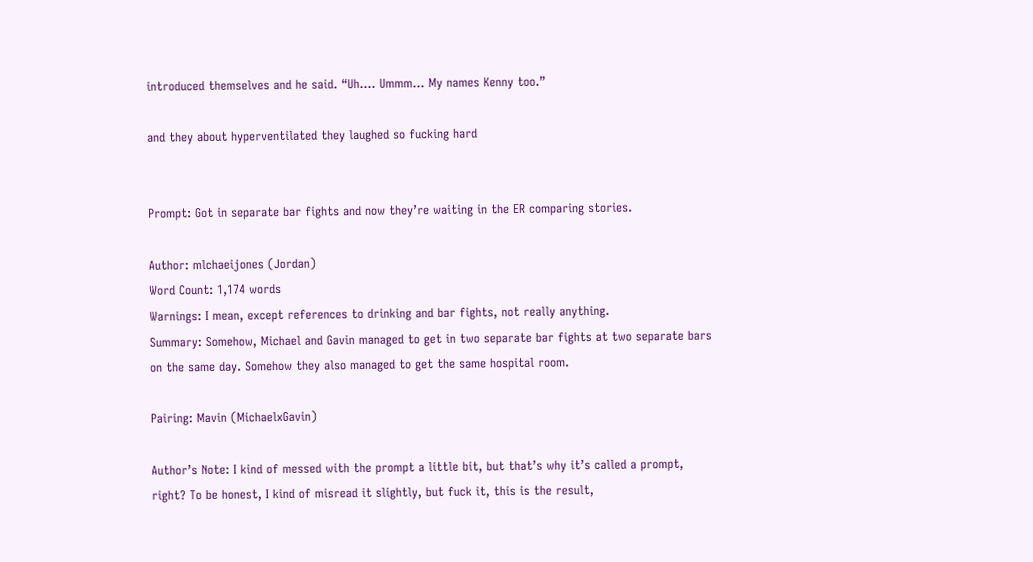introduced themselves and he said. “Uh…. Ummm… My names Kenny too.”

and they about hyperventilated they laughed so fucking hard


Prompt: Got in separate bar fights and now they’re waiting in the ER comparing stories.

Author: mlchaeijones (Jordan)
Word Count: 1,174 words
Warnings: I mean, except references to drinking and bar fights, not really anything.
Summary: Somehow, Michael and Gavin managed to get in two separate bar fights at two separate bars on the same day. Somehow they also managed to get the same hospital room.

Pairing: Mavin (MichaelxGavin)

Author’s Note: I kind of messed with the prompt a little bit, but that’s why it’s called a prompt, right? To be honest, I kind of misread it slightly, but fuck it, this is the result,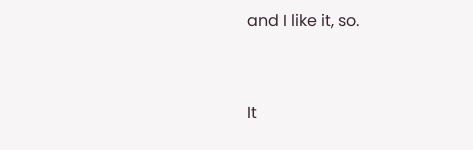and I like it, so.


It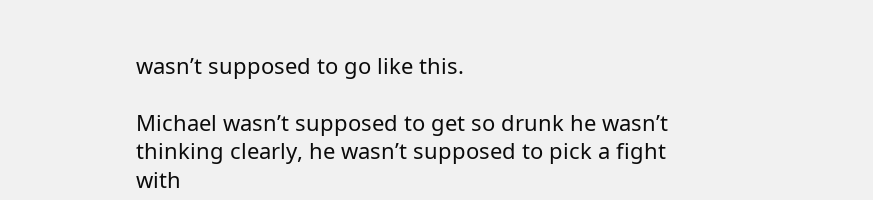wasn’t supposed to go like this.

Michael wasn’t supposed to get so drunk he wasn’t thinking clearly, he wasn’t supposed to pick a fight with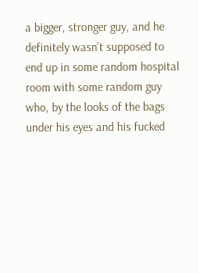a bigger, stronger guy, and he definitely wasn’t supposed to end up in some random hospital room with some random guy who, by the looks of the bags under his eyes and his fucked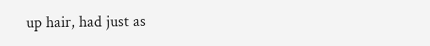up hair, had just as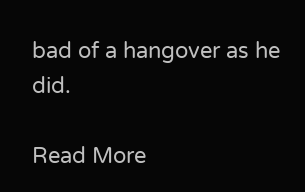bad of a hangover as he did.

Read More